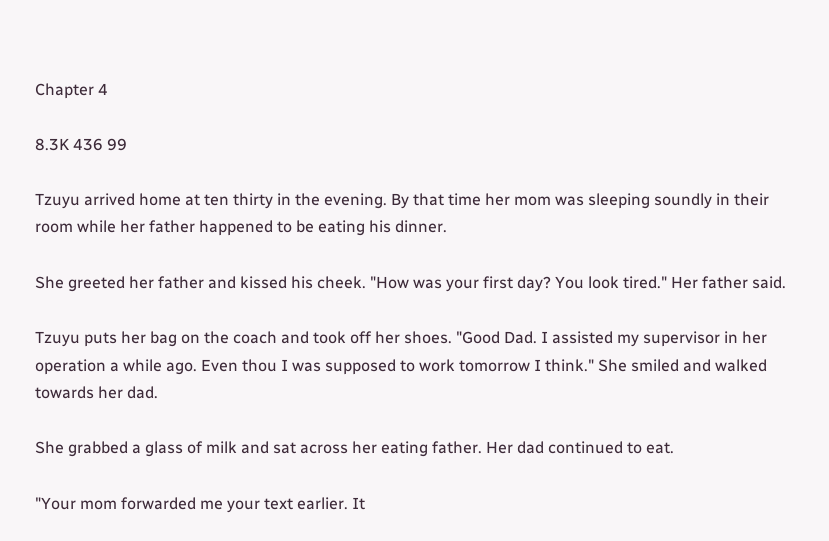Chapter 4

8.3K 436 99

Tzuyu arrived home at ten thirty in the evening. By that time her mom was sleeping soundly in their room while her father happened to be eating his dinner.

She greeted her father and kissed his cheek. "How was your first day? You look tired." Her father said.

Tzuyu puts her bag on the coach and took off her shoes. "Good Dad. I assisted my supervisor in her operation a while ago. Even thou I was supposed to work tomorrow I think." She smiled and walked towards her dad.

She grabbed a glass of milk and sat across her eating father. Her dad continued to eat.

"Your mom forwarded me your text earlier. It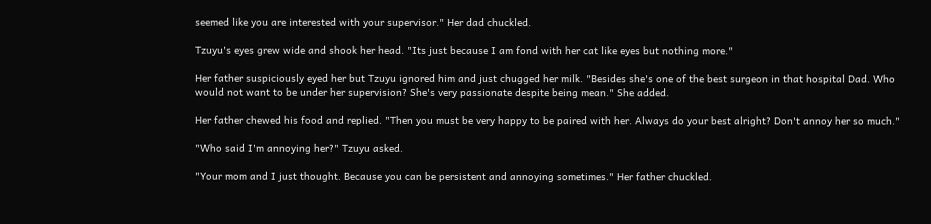seemed like you are interested with your supervisor." Her dad chuckled.

Tzuyu's eyes grew wide and shook her head. "Its just because I am fond with her cat like eyes but nothing more."

Her father suspiciously eyed her but Tzuyu ignored him and just chugged her milk. "Besides she's one of the best surgeon in that hospital Dad. Who would not want to be under her supervision? She's very passionate despite being mean." She added.

Her father chewed his food and replied. "Then you must be very happy to be paired with her. Always do your best alright? Don't annoy her so much."

"Who said I'm annoying her?" Tzuyu asked.

"Your mom and I just thought. Because you can be persistent and annoying sometimes." Her father chuckled.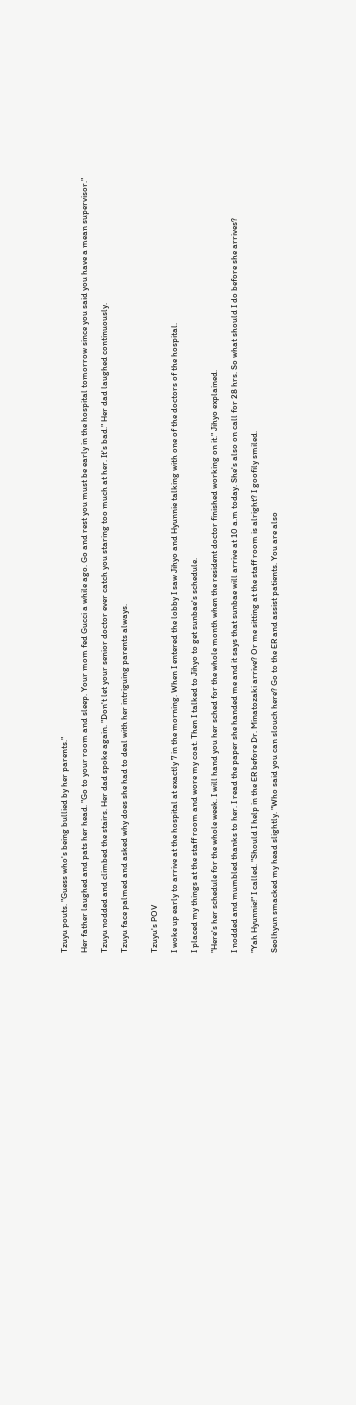Tzuyu pouts. "Guess who's being bullied by her parents."

Her father laughed and pats her head. "Go to your room and sleep. Your mom fed Gucci a while ago. Go and rest you must be early in the hospital tomorrow since you said you have a mean supervisor."

Tzuyu nodded and climbed the stairs. Her dad spoke again. "Don't let your senior doctor ever catch you staring too much at her. It's bad." Her dad laughed continuously.

Tzuyu face palmed and asked why does she had to deal with her intriguing parents always.


Tzuyu's POV

I woke up early to arrive at the hospital at exactly 7 in the morning. When I entered the lobby I saw Jihyo and Hyunnie talking with one of the doctors of the hospital.

I placed my things at the staff room and wore my coat. Then I talked to Jihyo to get sunbae's schedule.

"Here's her schedule for the whole week. I will hand you her sched for the whole month when the resident doctor finished working on it." Jihyo explained.

I nodded and mumbled thanks to her. I read the paper she handed me and it says that sunbae will arrive at 10 a.m today. She's also on call for 28 hrs. So what should I do before she arrives?

"Yah Hyunnie!" I called. "Should I help in the ER before Dr. Minatozaki arrive? Or me sitting at the staff room is alright? I goofily smiled.

Seolhyun smacked my head slightly. "Who said you can slouch here? Go to the ER and assist patients. You are also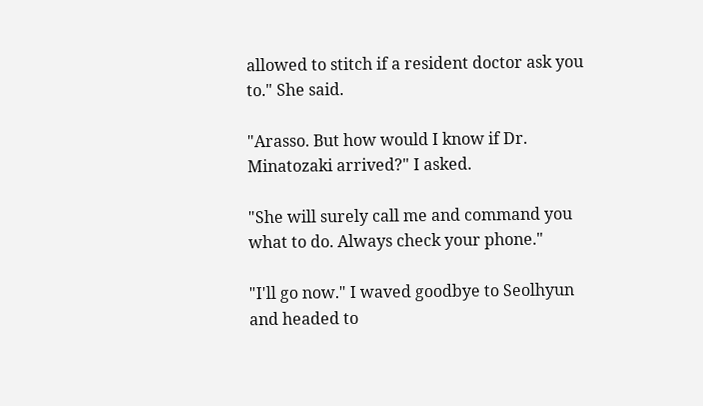allowed to stitch if a resident doctor ask you to." She said.

"Arasso. But how would I know if Dr. Minatozaki arrived?" I asked.

"She will surely call me and command you what to do. Always check your phone."

"I'll go now." I waved goodbye to Seolhyun and headed to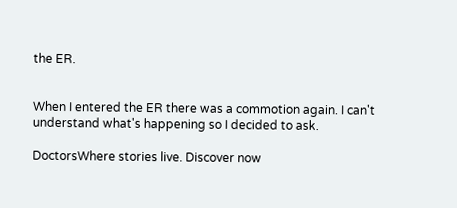the ER.


When I entered the ER there was a commotion again. I can't understand what's happening so I decided to ask.

DoctorsWhere stories live. Discover now